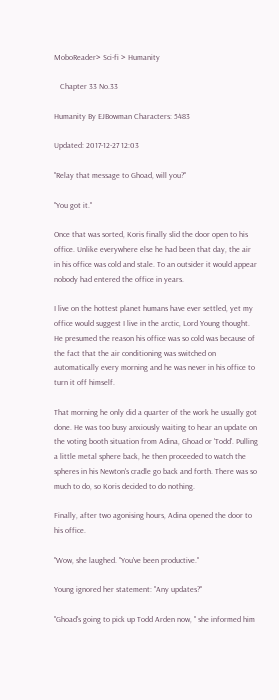MoboReader> Sci-fi > Humanity

   Chapter 33 No.33

Humanity By EJBowman Characters: 5483

Updated: 2017-12-27 12:03

"Relay that message to Ghoad, will you?"

"You got it."

Once that was sorted, Koris finally slid the door open to his office. Unlike everywhere else he had been that day, the air in his office was cold and stale. To an outsider it would appear nobody had entered the office in years.

I live on the hottest planet humans have ever settled, yet my office would suggest I live in the arctic, Lord Young thought. He presumed the reason his office was so cold was because of the fact that the air conditioning was switched on automatically every morning and he was never in his office to turn it off himself.

That morning he only did a quarter of the work he usually got done. He was too busy anxiously waiting to hear an update on the voting booth situation from Adina, Ghoad or 'Todd'. Pulling a little metal sphere back, he then proceeded to watch the spheres in his Newton's cradle go back and forth. There was so much to do, so Koris decided to do nothing.

Finally, after two agonising hours, Adina opened the door to his office.

"Wow, she laughed. "You've been productive."

Young ignored her statement: "Any updates?"

"Ghoad's going to pick up Todd Arden now, " she informed him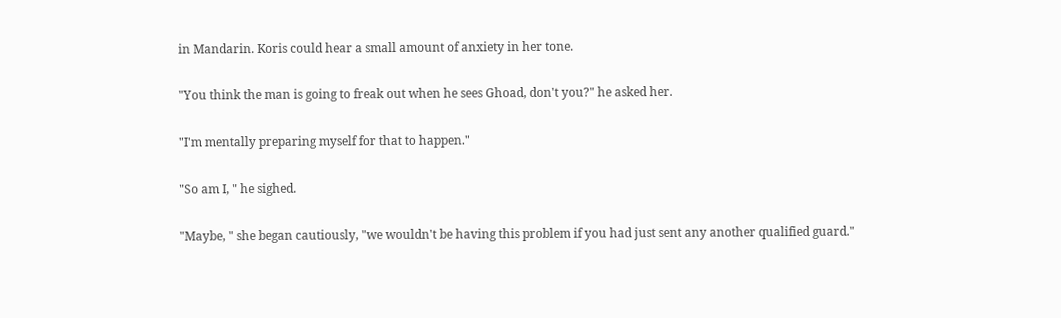in Mandarin. Koris could hear a small amount of anxiety in her tone.

"You think the man is going to freak out when he sees Ghoad, don't you?" he asked her.

"I'm mentally preparing myself for that to happen."

"So am I, " he sighed.

"Maybe, " she began cautiously, "we wouldn't be having this problem if you had just sent any another qualified guard."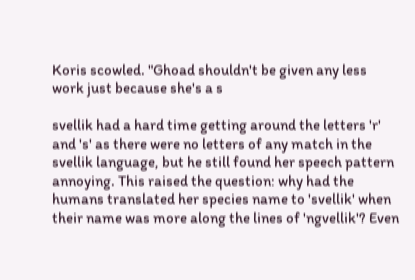Koris scowled. "Ghoad shouldn't be given any less work just because she's a s

svellik had a hard time getting around the letters 'r' and 's' as there were no letters of any match in the svellik language, but he still found her speech pattern annoying. This raised the question: why had the humans translated her species name to 'svellik' when their name was more along the lines of 'ngvellik'? Even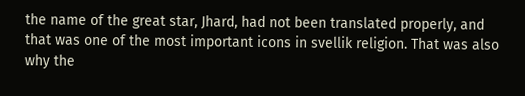the name of the great star, Jhard, had not been translated properly, and that was one of the most important icons in svellik religion. That was also why the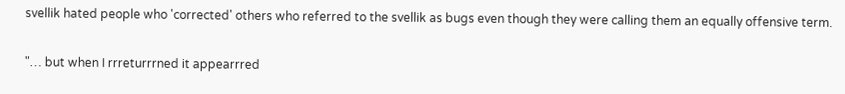svellik hated people who 'corrected' others who referred to the svellik as bugs even though they were calling them an equally offensive term.

"… but when I rrreturrrned it appearrred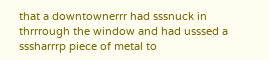that a downtownerrr had sssnuck in thrrrough the window and had usssed a sssharrrp piece of metal to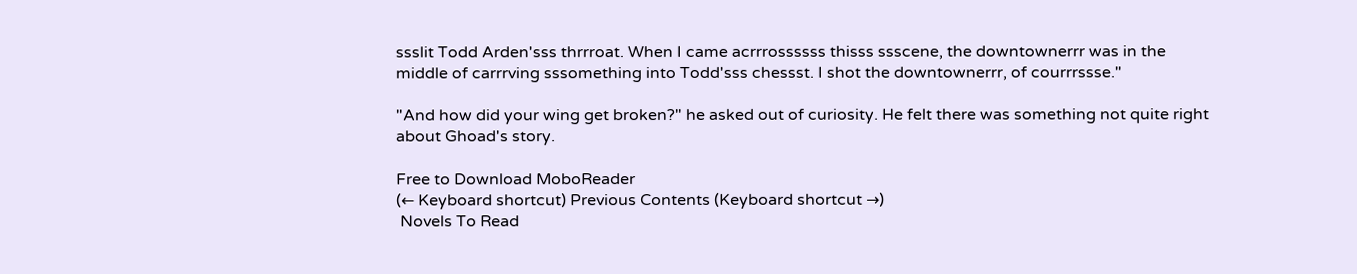ssslit Todd Arden'sss thrrroat. When I came acrrrossssss thisss ssscene, the downtownerrr was in the middle of carrrving sssomething into Todd'sss chessst. I shot the downtownerrr, of courrrssse."

"And how did your wing get broken?" he asked out of curiosity. He felt there was something not quite right about Ghoad's story.

Free to Download MoboReader
(← Keyboard shortcut) Previous Contents (Keyboard shortcut →)
 Novels To Read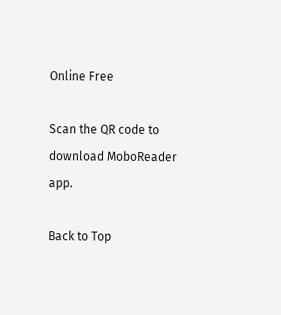Online Free

Scan the QR code to download MoboReader app.

Back to Top